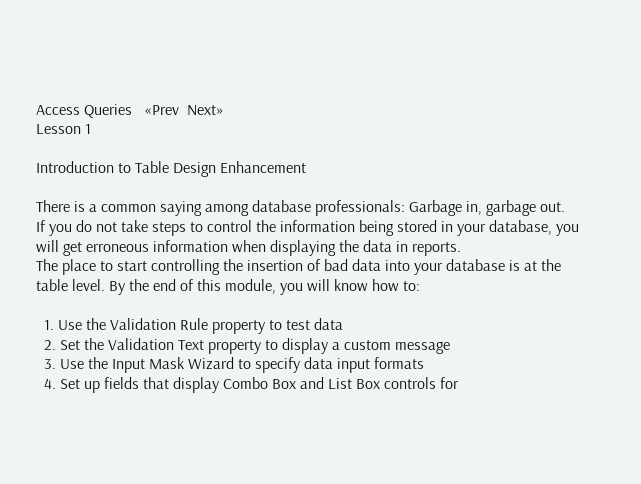Access Queries   «Prev  Next»
Lesson 1

Introduction to Table Design Enhancement

There is a common saying among database professionals: Garbage in, garbage out.
If you do not take steps to control the information being stored in your database, you will get erroneous information when displaying the data in reports.
The place to start controlling the insertion of bad data into your database is at the table level. By the end of this module, you will know how to:

  1. Use the Validation Rule property to test data
  2. Set the Validation Text property to display a custom message
  3. Use the Input Mask Wizard to specify data input formats
  4. Set up fields that display Combo Box and List Box controls for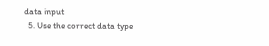data input
  5. Use the correct data type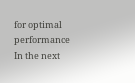for optimal performance
In the next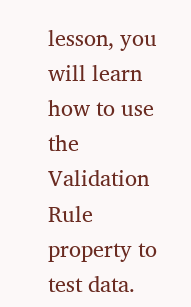lesson, you will learn how to use the Validation Rule property to test data.